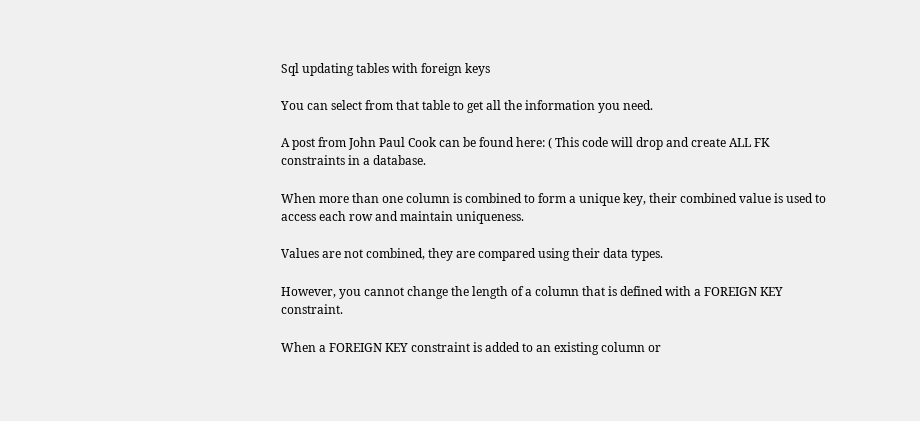Sql updating tables with foreign keys

You can select from that table to get all the information you need.

A post from John Paul Cook can be found here: ( This code will drop and create ALL FK constraints in a database.

When more than one column is combined to form a unique key, their combined value is used to access each row and maintain uniqueness.

Values are not combined, they are compared using their data types.

However, you cannot change the length of a column that is defined with a FOREIGN KEY constraint.

When a FOREIGN KEY constraint is added to an existing column or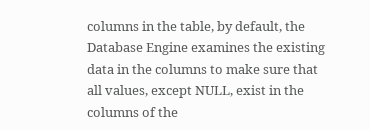columns in the table, by default, the Database Engine examines the existing data in the columns to make sure that all values, except NULL, exist in the columns of the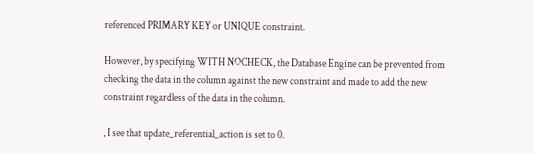referenced PRIMARY KEY or UNIQUE constraint.

However, by specifying WITH NOCHECK, the Database Engine can be prevented from checking the data in the column against the new constraint and made to add the new constraint regardless of the data in the column.

, I see that update_referential_action is set to 0.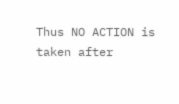Thus NO ACTION is taken after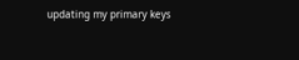updating my primary keys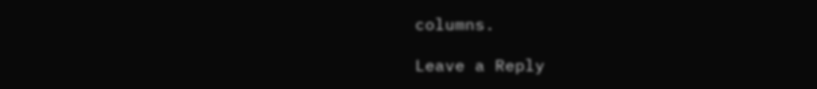columns.

Leave a Reply